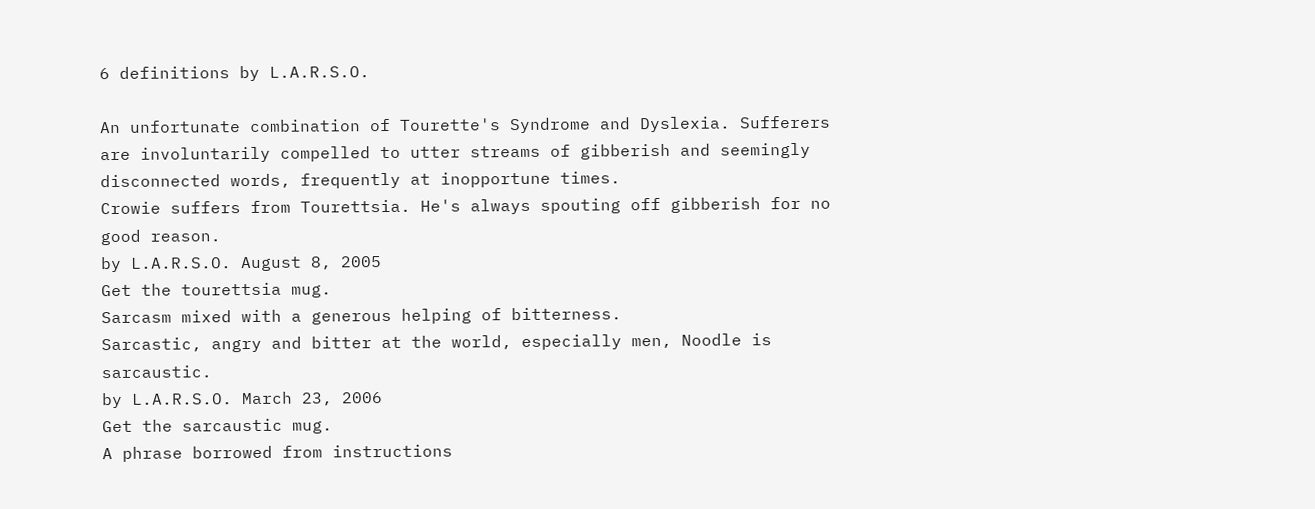6 definitions by L.A.R.S.O.

An unfortunate combination of Tourette's Syndrome and Dyslexia. Sufferers are involuntarily compelled to utter streams of gibberish and seemingly disconnected words, frequently at inopportune times.
Crowie suffers from Tourettsia. He's always spouting off gibberish for no good reason.
by L.A.R.S.O. August 8, 2005
Get the tourettsia mug.
Sarcasm mixed with a generous helping of bitterness.
Sarcastic, angry and bitter at the world, especially men, Noodle is sarcaustic.
by L.A.R.S.O. March 23, 2006
Get the sarcaustic mug.
A phrase borrowed from instructions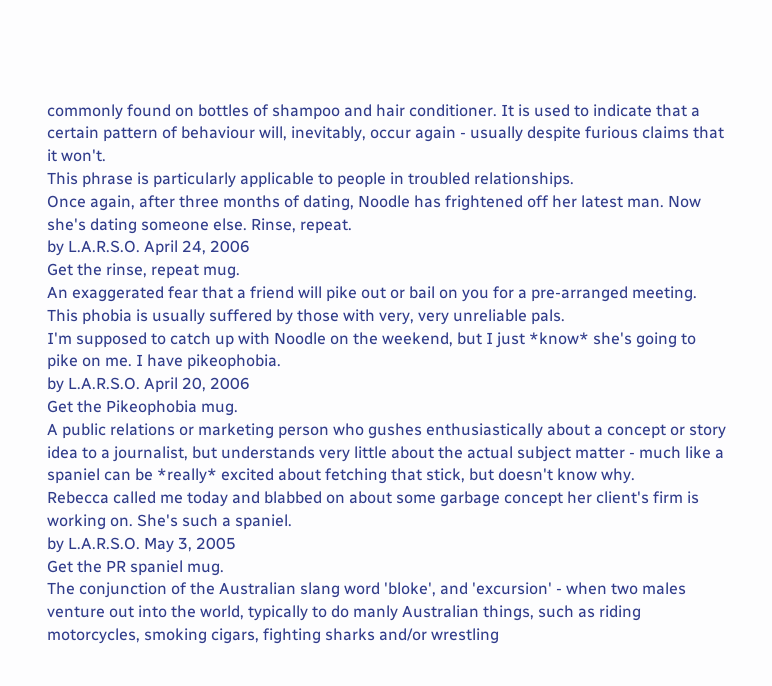commonly found on bottles of shampoo and hair conditioner. It is used to indicate that a certain pattern of behaviour will, inevitably, occur again - usually despite furious claims that it won't.
This phrase is particularly applicable to people in troubled relationships.
Once again, after three months of dating, Noodle has frightened off her latest man. Now she's dating someone else. Rinse, repeat.
by L.A.R.S.O. April 24, 2006
Get the rinse, repeat mug.
An exaggerated fear that a friend will pike out or bail on you for a pre-arranged meeting.
This phobia is usually suffered by those with very, very unreliable pals.
I'm supposed to catch up with Noodle on the weekend, but I just *know* she's going to pike on me. I have pikeophobia.
by L.A.R.S.O. April 20, 2006
Get the Pikeophobia mug.
A public relations or marketing person who gushes enthusiastically about a concept or story idea to a journalist, but understands very little about the actual subject matter - much like a spaniel can be *really* excited about fetching that stick, but doesn't know why.
Rebecca called me today and blabbed on about some garbage concept her client's firm is working on. She's such a spaniel.
by L.A.R.S.O. May 3, 2005
Get the PR spaniel mug.
The conjunction of the Australian slang word 'bloke', and 'excursion' - when two males venture out into the world, typically to do manly Australian things, such as riding motorcycles, smoking cigars, fighting sharks and/or wrestling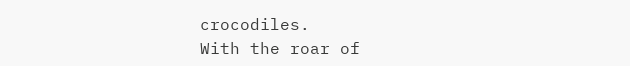crocodiles.
With the roar of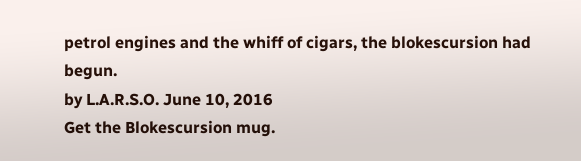petrol engines and the whiff of cigars, the blokescursion had begun.
by L.A.R.S.O. June 10, 2016
Get the Blokescursion mug.